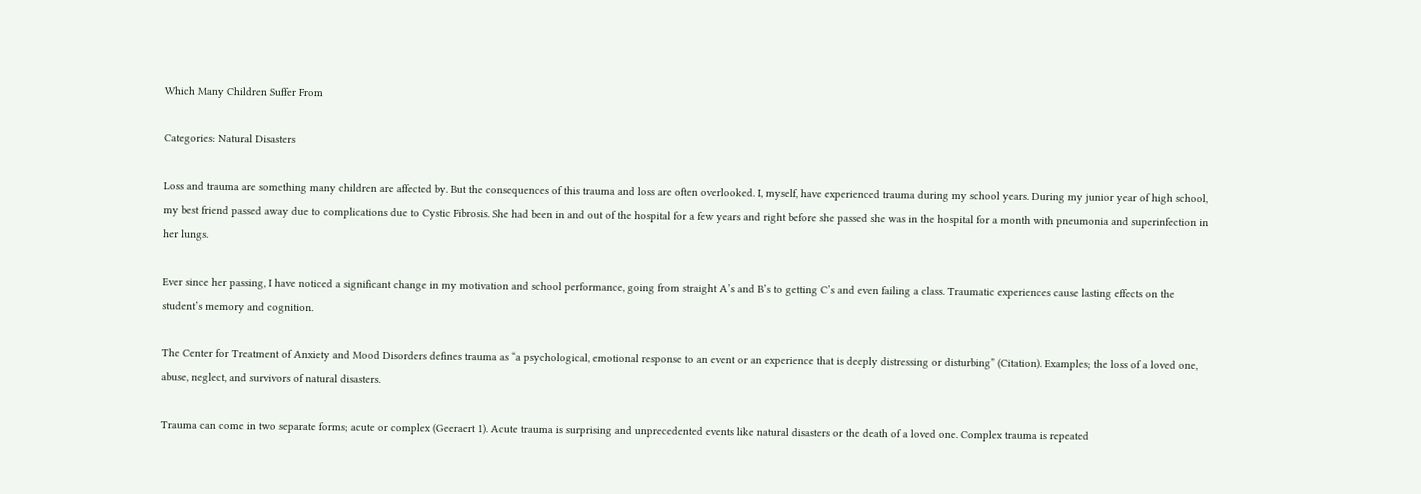Which Many Children Suffer From

Categories: Natural Disasters

Loss and trauma are something many children are affected by. But the consequences of this trauma and loss are often overlooked. I, myself, have experienced trauma during my school years. During my junior year of high school, my best friend passed away due to complications due to Cystic Fibrosis. She had been in and out of the hospital for a few years and right before she passed she was in the hospital for a month with pneumonia and superinfection in her lungs.

Ever since her passing, I have noticed a significant change in my motivation and school performance, going from straight A’s and B’s to getting C’s and even failing a class. Traumatic experiences cause lasting effects on the student’s memory and cognition.

The Center for Treatment of Anxiety and Mood Disorders defines trauma as “a psychological, emotional response to an event or an experience that is deeply distressing or disturbing” (Citation). Examples; the loss of a loved one, abuse, neglect, and survivors of natural disasters.

Trauma can come in two separate forms; acute or complex (Geeraert 1). Acute trauma is surprising and unprecedented events like natural disasters or the death of a loved one. Complex trauma is repeated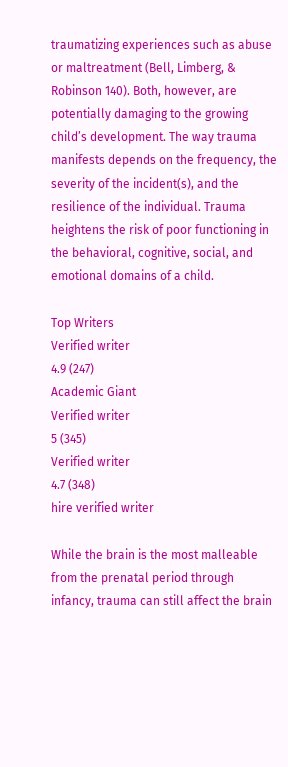traumatizing experiences such as abuse or maltreatment (Bell, Limberg, & Robinson 140). Both, however, are potentially damaging to the growing child’s development. The way trauma manifests depends on the frequency, the severity of the incident(s), and the resilience of the individual. Trauma heightens the risk of poor functioning in the behavioral, cognitive, social, and emotional domains of a child.

Top Writers
Verified writer
4.9 (247)
Academic Giant
Verified writer
5 (345)
Verified writer
4.7 (348)
hire verified writer

While the brain is the most malleable from the prenatal period through infancy, trauma can still affect the brain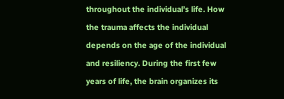throughout the individual’s life. How the trauma affects the individual depends on the age of the individual and resiliency. During the first few years of life, the brain organizes its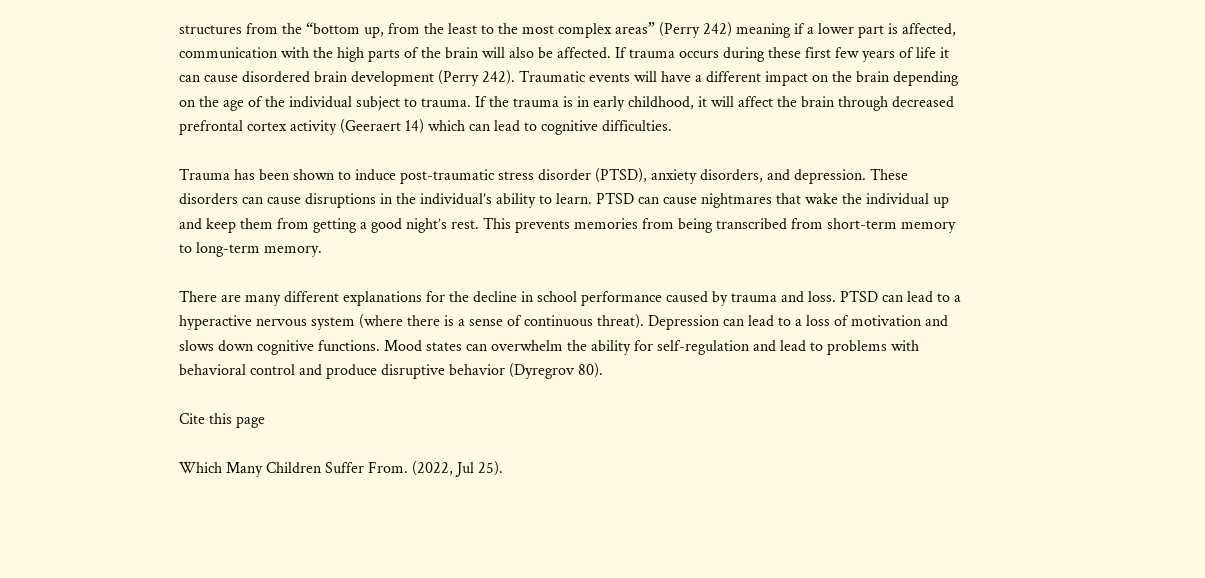structures from the “bottom up, from the least to the most complex areas” (Perry 242) meaning if a lower part is affected, communication with the high parts of the brain will also be affected. If trauma occurs during these first few years of life it can cause disordered brain development (Perry 242). Traumatic events will have a different impact on the brain depending on the age of the individual subject to trauma. If the trauma is in early childhood, it will affect the brain through decreased prefrontal cortex activity (Geeraert 14) which can lead to cognitive difficulties.

Trauma has been shown to induce post-traumatic stress disorder (PTSD), anxiety disorders, and depression. These disorders can cause disruptions in the individual’s ability to learn. PTSD can cause nightmares that wake the individual up and keep them from getting a good night’s rest. This prevents memories from being transcribed from short-term memory to long-term memory.

There are many different explanations for the decline in school performance caused by trauma and loss. PTSD can lead to a hyperactive nervous system (where there is a sense of continuous threat). Depression can lead to a loss of motivation and slows down cognitive functions. Mood states can overwhelm the ability for self-regulation and lead to problems with behavioral control and produce disruptive behavior (Dyregrov 80).

Cite this page

Which Many Children Suffer From. (2022, Jul 25).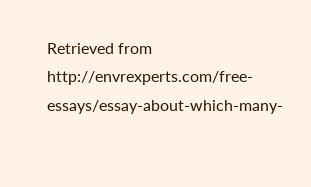Retrieved from http://envrexperts.com/free-essays/essay-about-which-many-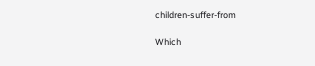children-suffer-from

Which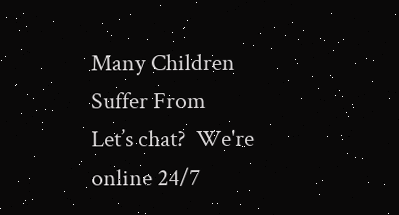Many Children Suffer From
Let’s chat?  We're online 24/7